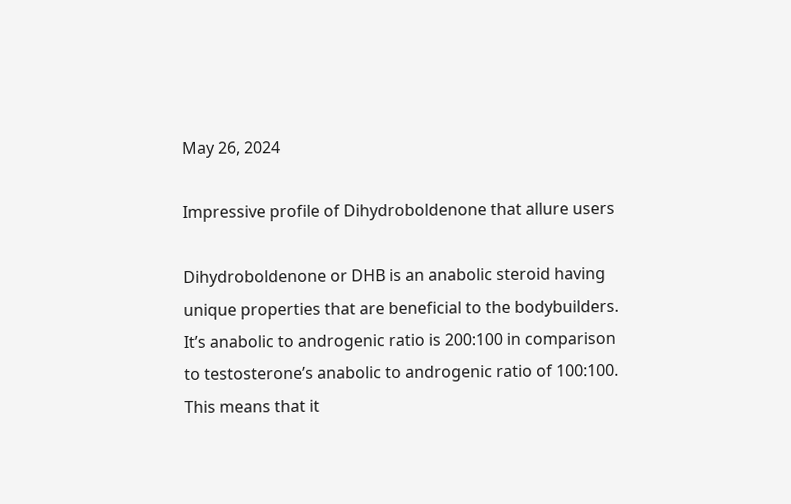May 26, 2024

Impressive profile of Dihydroboldenone that allure users

Dihydroboldenone or DHB is an anabolic steroid having unique properties that are beneficial to the bodybuilders. It’s anabolic to androgenic ratio is 200:100 in comparison to testosterone’s anabolic to androgenic ratio of 100:100. This means that it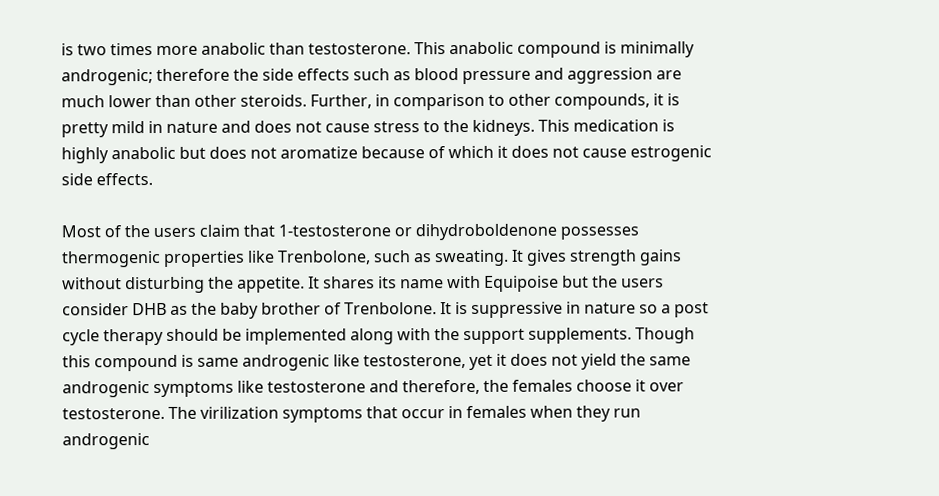is two times more anabolic than testosterone. This anabolic compound is minimally androgenic; therefore the side effects such as blood pressure and aggression are much lower than other steroids. Further, in comparison to other compounds, it is pretty mild in nature and does not cause stress to the kidneys. This medication is highly anabolic but does not aromatize because of which it does not cause estrogenic side effects.

Most of the users claim that 1-testosterone or dihydroboldenone possesses thermogenic properties like Trenbolone, such as sweating. It gives strength gains without disturbing the appetite. It shares its name with Equipoise but the users consider DHB as the baby brother of Trenbolone. It is suppressive in nature so a post cycle therapy should be implemented along with the support supplements. Though this compound is same androgenic like testosterone, yet it does not yield the same androgenic symptoms like testosterone and therefore, the females choose it over testosterone. The virilization symptoms that occur in females when they run androgenic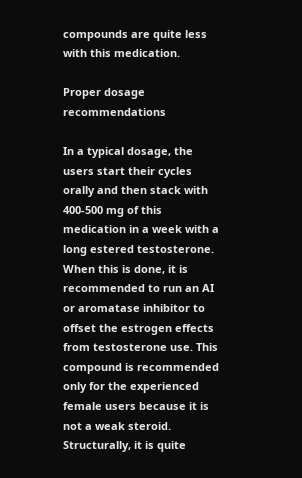compounds are quite less with this medication.

Proper dosage recommendations

In a typical dosage, the users start their cycles orally and then stack with 400-500 mg of this medication in a week with a long estered testosterone. When this is done, it is recommended to run an AI or aromatase inhibitor to offset the estrogen effects from testosterone use. This compound is recommended only for the experienced female users because it is not a weak steroid. Structurally, it is quite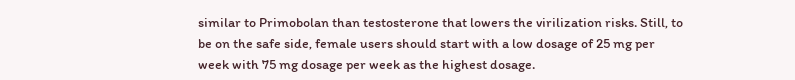similar to Primobolan than testosterone that lowers the virilization risks. Still, to be on the safe side, female users should start with a low dosage of 25 mg per week with 75 mg dosage per week as the highest dosage.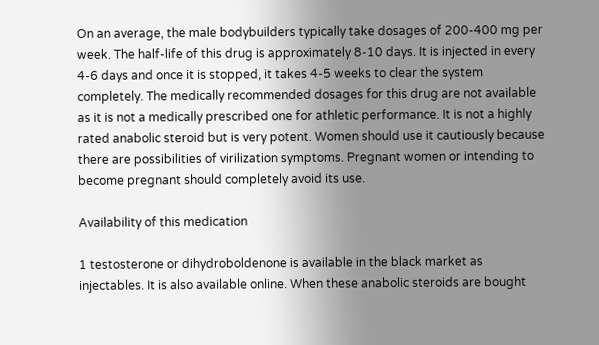On an average, the male bodybuilders typically take dosages of 200-400 mg per week. The half-life of this drug is approximately 8-10 days. It is injected in every 4-6 days and once it is stopped, it takes 4-5 weeks to clear the system completely. The medically recommended dosages for this drug are not available as it is not a medically prescribed one for athletic performance. It is not a highly rated anabolic steroid but is very potent. Women should use it cautiously because there are possibilities of virilization symptoms. Pregnant women or intending to become pregnant should completely avoid its use.

Availability of this medication

1 testosterone or dihydroboldenone is available in the black market as injectables. It is also available online. When these anabolic steroids are bought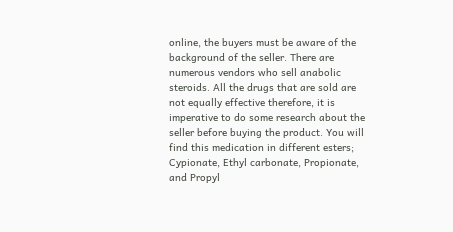online, the buyers must be aware of the background of the seller. There are numerous vendors who sell anabolic steroids. All the drugs that are sold are not equally effective therefore, it is imperative to do some research about the seller before buying the product. You will find this medication in different esters; Cypionate, Ethyl carbonate, Propionate, and Propyl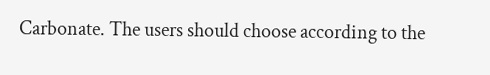Carbonate. The users should choose according to the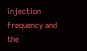injection frequency and the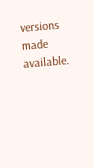versions made available.